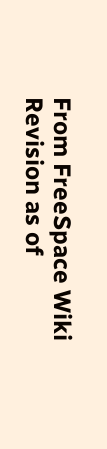From FreeSpace Wiki
Revision as of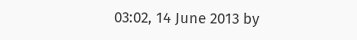03:02, 14 June 2013 by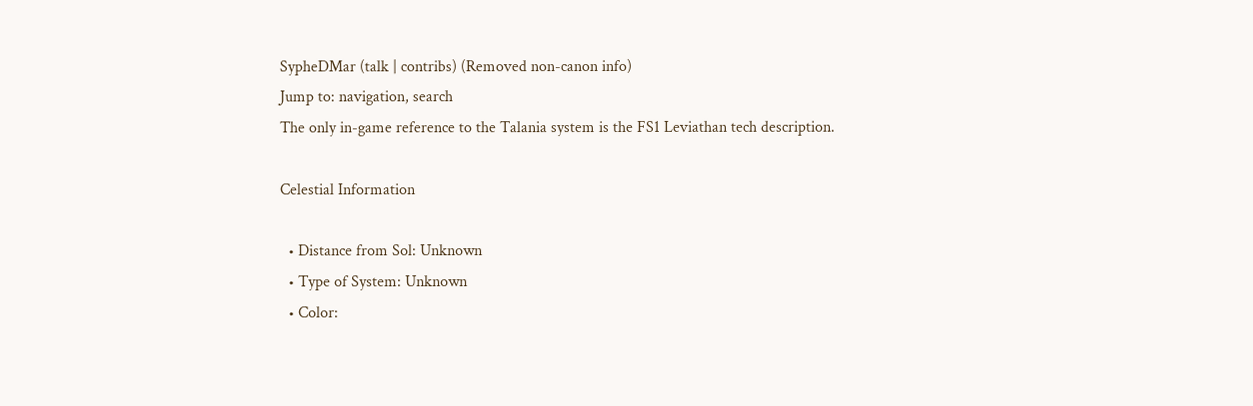SypheDMar (talk | contribs) (Removed non-canon info)
Jump to: navigation, search
The only in-game reference to the Talania system is the FS1 Leviathan tech description.

Celestial Information

  • Distance from Sol: Unknown
  • Type of System: Unknown
  • Color: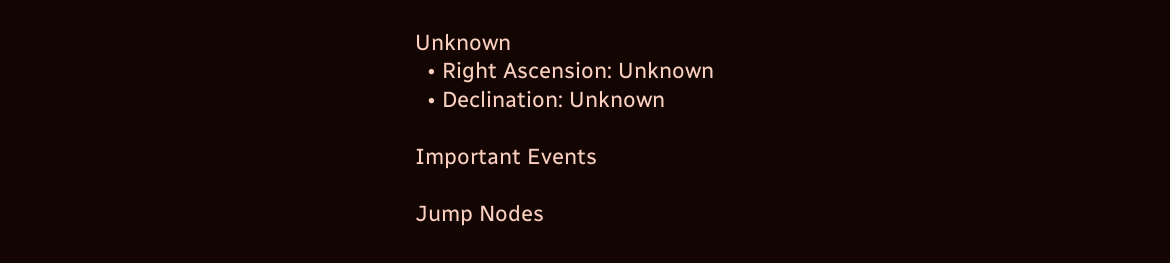Unknown
  • Right Ascension: Unknown
  • Declination: Unknown

Important Events

Jump Nodes